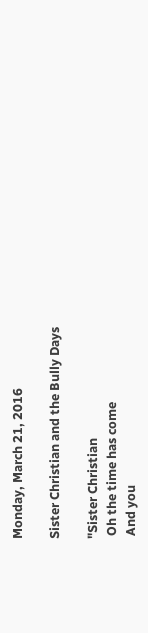Monday, March 21, 2016

Sister Christian and the Bully Days

"Sister Christian
 Oh the time has come
 And you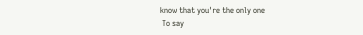know that you're the only one
 To say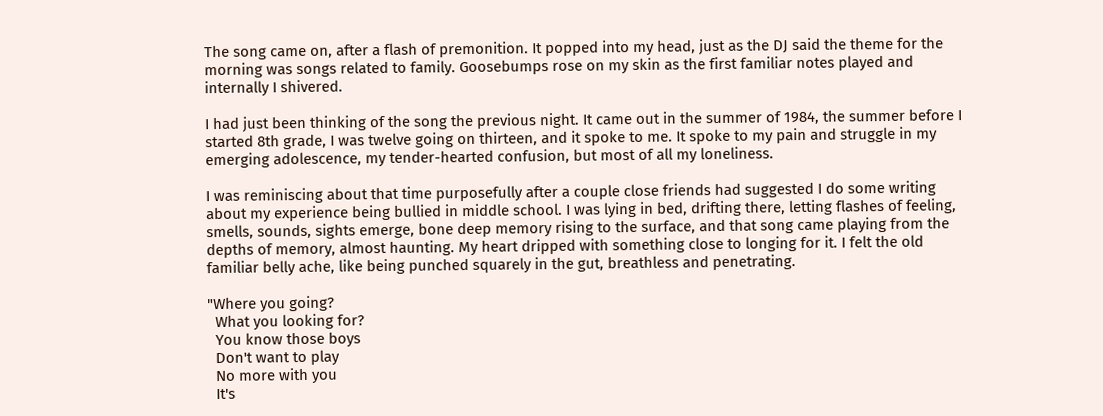The song came on, after a flash of premonition. It popped into my head, just as the DJ said the theme for the morning was songs related to family. Goosebumps rose on my skin as the first familiar notes played and internally I shivered.

I had just been thinking of the song the previous night. It came out in the summer of 1984, the summer before I started 8th grade, I was twelve going on thirteen, and it spoke to me. It spoke to my pain and struggle in my emerging adolescence, my tender-hearted confusion, but most of all my loneliness.

I was reminiscing about that time purposefully after a couple close friends had suggested I do some writing about my experience being bullied in middle school. I was lying in bed, drifting there, letting flashes of feeling, smells, sounds, sights emerge, bone deep memory rising to the surface, and that song came playing from the depths of memory, almost haunting. My heart dripped with something close to longing for it. I felt the old familiar belly ache, like being punched squarely in the gut, breathless and penetrating.

"Where you going?
  What you looking for?
  You know those boys
  Don't want to play
  No more with you
  It's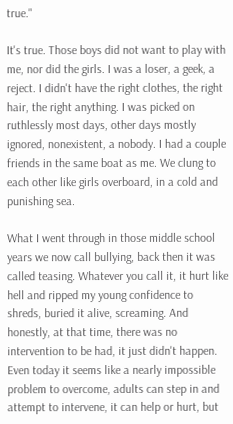true."

It's true. Those boys did not want to play with me, nor did the girls. I was a loser, a geek, a reject. I didn't have the right clothes, the right hair, the right anything. I was picked on ruthlessly most days, other days mostly ignored, nonexistent, a nobody. I had a couple friends in the same boat as me. We clung to each other like girls overboard, in a cold and punishing sea.

What I went through in those middle school years we now call bullying, back then it was called teasing. Whatever you call it, it hurt like hell and ripped my young confidence to shreds, buried it alive, screaming. And honestly, at that time, there was no intervention to be had, it just didn't happen.
Even today it seems like a nearly impossible problem to overcome, adults can step in and attempt to intervene, it can help or hurt, but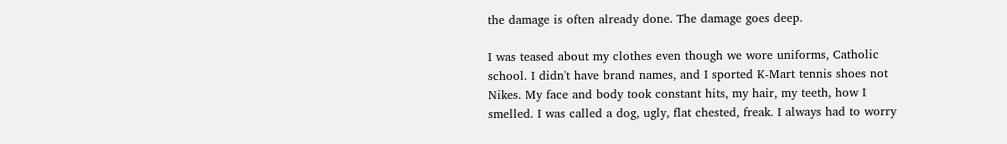the damage is often already done. The damage goes deep.

I was teased about my clothes even though we wore uniforms, Catholic school. I didn't have brand names, and I sported K-Mart tennis shoes not Nikes. My face and body took constant hits, my hair, my teeth, how I smelled. I was called a dog, ugly, flat chested, freak. I always had to worry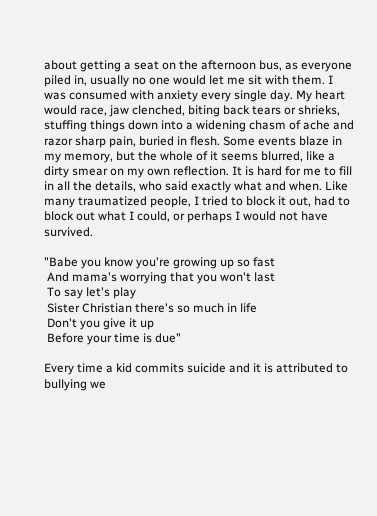about getting a seat on the afternoon bus, as everyone piled in, usually no one would let me sit with them. I was consumed with anxiety every single day. My heart would race, jaw clenched, biting back tears or shrieks, stuffing things down into a widening chasm of ache and razor sharp pain, buried in flesh. Some events blaze in my memory, but the whole of it seems blurred, like a dirty smear on my own reflection. It is hard for me to fill in all the details, who said exactly what and when. Like many traumatized people, I tried to block it out, had to block out what I could, or perhaps I would not have survived.

"Babe you know you're growing up so fast
 And mama's worrying that you won't last
 To say let's play
 Sister Christian there's so much in life
 Don't you give it up
 Before your time is due"

Every time a kid commits suicide and it is attributed to bullying we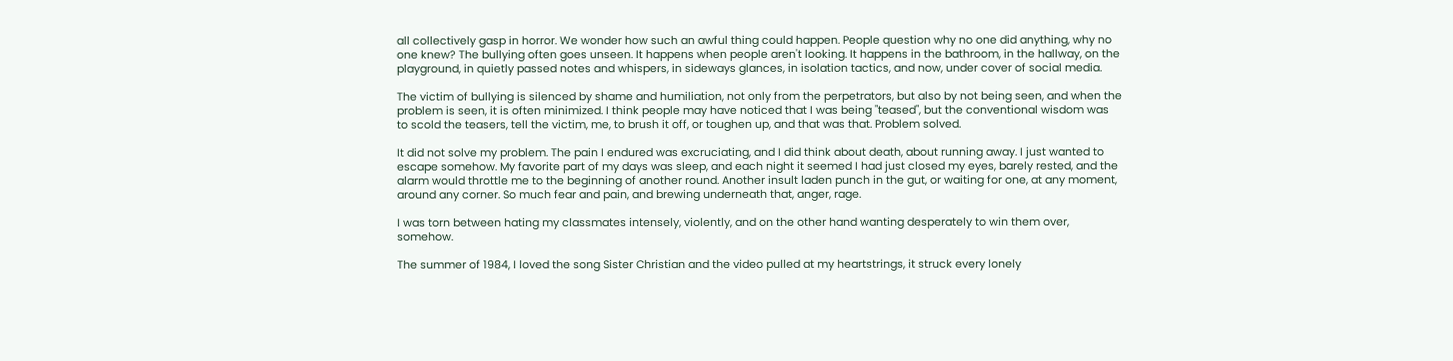all collectively gasp in horror. We wonder how such an awful thing could happen. People question why no one did anything, why no one knew? The bullying often goes unseen. It happens when people aren't looking. It happens in the bathroom, in the hallway, on the playground, in quietly passed notes and whispers, in sideways glances, in isolation tactics, and now, under cover of social media.

The victim of bullying is silenced by shame and humiliation, not only from the perpetrators, but also by not being seen, and when the problem is seen, it is often minimized. I think people may have noticed that I was being "teased", but the conventional wisdom was to scold the teasers, tell the victim, me, to brush it off, or toughen up, and that was that. Problem solved.

It did not solve my problem. The pain I endured was excruciating, and I did think about death, about running away. I just wanted to escape somehow. My favorite part of my days was sleep, and each night it seemed I had just closed my eyes, barely rested, and the alarm would throttle me to the beginning of another round. Another insult laden punch in the gut, or waiting for one, at any moment, around any corner. So much fear and pain, and brewing underneath that, anger, rage.

I was torn between hating my classmates intensely, violently, and on the other hand wanting desperately to win them over, somehow.

The summer of 1984, I loved the song Sister Christian and the video pulled at my heartstrings, it struck every lonely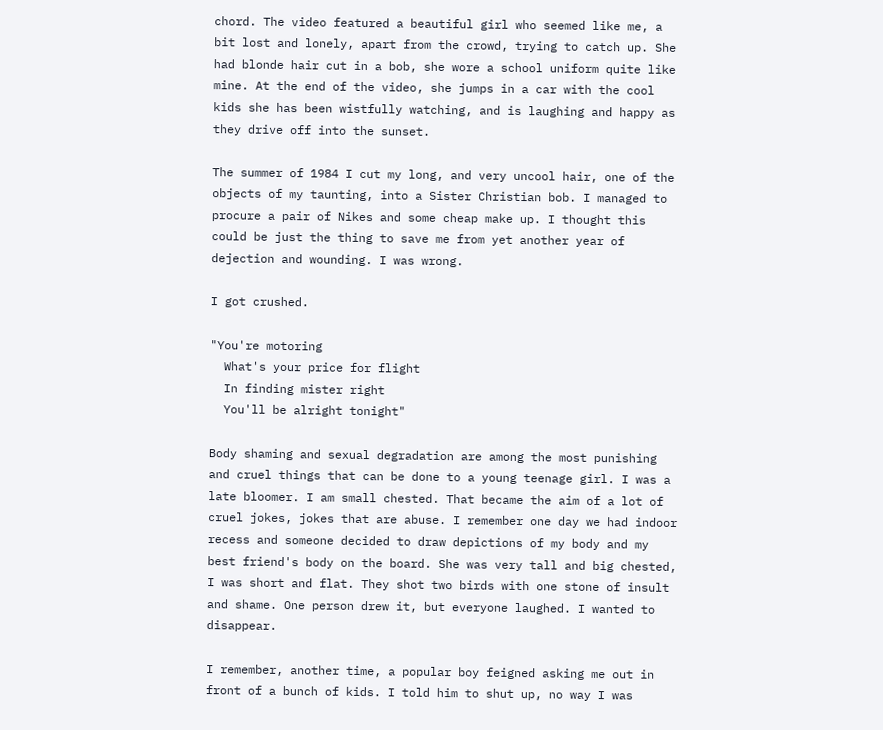chord. The video featured a beautiful girl who seemed like me, a bit lost and lonely, apart from the crowd, trying to catch up. She had blonde hair cut in a bob, she wore a school uniform quite like mine. At the end of the video, she jumps in a car with the cool kids she has been wistfully watching, and is laughing and happy as they drive off into the sunset.

The summer of 1984 I cut my long, and very uncool hair, one of the objects of my taunting, into a Sister Christian bob. I managed to procure a pair of Nikes and some cheap make up. I thought this could be just the thing to save me from yet another year of dejection and wounding. I was wrong.

I got crushed.

"You're motoring
  What's your price for flight
  In finding mister right
  You'll be alright tonight"

Body shaming and sexual degradation are among the most punishing and cruel things that can be done to a young teenage girl. I was a late bloomer. I am small chested. That became the aim of a lot of cruel jokes, jokes that are abuse. I remember one day we had indoor recess and someone decided to draw depictions of my body and my best friend's body on the board. She was very tall and big chested, I was short and flat. They shot two birds with one stone of insult and shame. One person drew it, but everyone laughed. I wanted to disappear.

I remember, another time, a popular boy feigned asking me out in front of a bunch of kids. I told him to shut up, no way I was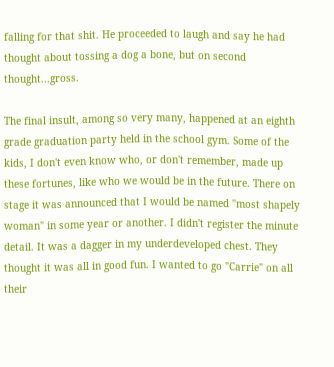falling for that shit. He proceeded to laugh and say he had thought about tossing a dog a bone, but on second thought...gross.

The final insult, among so very many, happened at an eighth grade graduation party held in the school gym. Some of the kids, I don't even know who, or don't remember, made up these fortunes, like who we would be in the future. There on stage it was announced that I would be named "most shapely woman" in some year or another. I didn't register the minute detail. It was a dagger in my underdeveloped chest. They thought it was all in good fun. I wanted to go "Carrie" on all their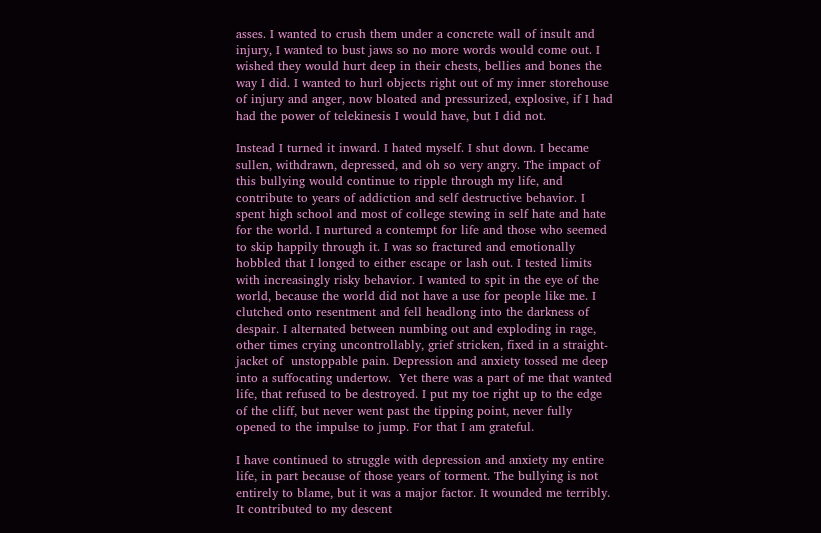asses. I wanted to crush them under a concrete wall of insult and injury, I wanted to bust jaws so no more words would come out. I wished they would hurt deep in their chests, bellies and bones the way I did. I wanted to hurl objects right out of my inner storehouse of injury and anger, now bloated and pressurized, explosive, if I had had the power of telekinesis I would have, but I did not.

Instead I turned it inward. I hated myself. I shut down. I became sullen, withdrawn, depressed, and oh so very angry. The impact of this bullying would continue to ripple through my life, and contribute to years of addiction and self destructive behavior. I spent high school and most of college stewing in self hate and hate for the world. I nurtured a contempt for life and those who seemed to skip happily through it. I was so fractured and emotionally hobbled that I longed to either escape or lash out. I tested limits with increasingly risky behavior. I wanted to spit in the eye of the world, because the world did not have a use for people like me. I clutched onto resentment and fell headlong into the darkness of despair. I alternated between numbing out and exploding in rage, other times crying uncontrollably, grief stricken, fixed in a straight-jacket of  unstoppable pain. Depression and anxiety tossed me deep into a suffocating undertow.  Yet there was a part of me that wanted life, that refused to be destroyed. I put my toe right up to the edge of the cliff, but never went past the tipping point, never fully opened to the impulse to jump. For that I am grateful.

I have continued to struggle with depression and anxiety my entire life, in part because of those years of torment. The bullying is not entirely to blame, but it was a major factor. It wounded me terribly. It contributed to my descent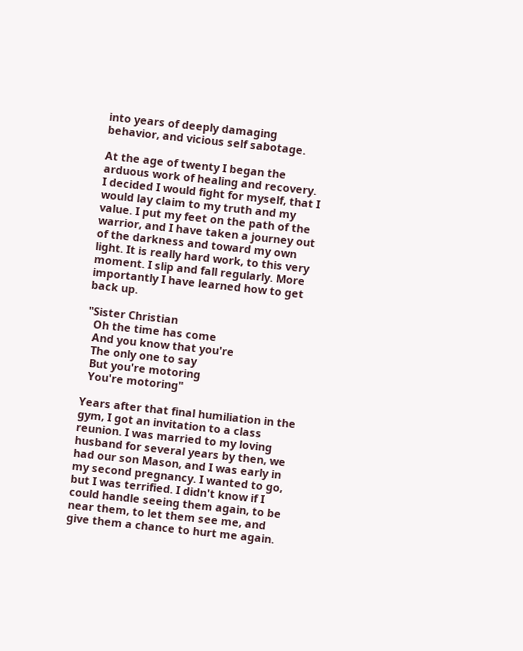into years of deeply damaging behavior, and vicious self sabotage.

At the age of twenty I began the arduous work of healing and recovery. I decided I would fight for myself, that I would lay claim to my truth and my value. I put my feet on the path of the warrior, and I have taken a journey out of the darkness and toward my own light. It is really hard work, to this very moment. I slip and fall regularly. More importantly I have learned how to get back up.

"Sister Christian
  Oh the time has come
  And you know that you're
  The only one to say
  But you're motoring
  You're motoring"

Years after that final humiliation in the gym, I got an invitation to a class reunion. I was married to my loving husband for several years by then, we had our son Mason, and I was early in my second pregnancy. I wanted to go, but I was terrified. I didn't know if I could handle seeing them again, to be near them, to let them see me, and give them a chance to hurt me again.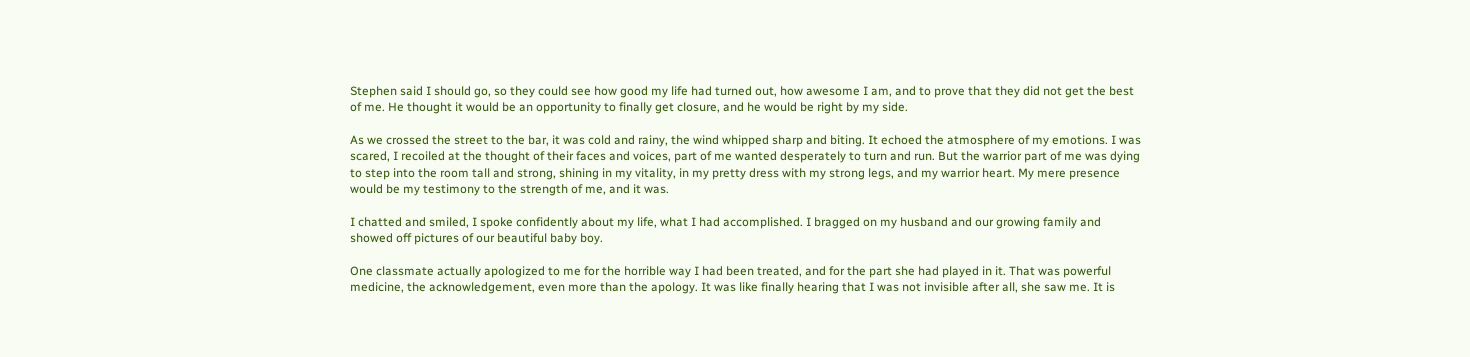Stephen said I should go, so they could see how good my life had turned out, how awesome I am, and to prove that they did not get the best of me. He thought it would be an opportunity to finally get closure, and he would be right by my side.

As we crossed the street to the bar, it was cold and rainy, the wind whipped sharp and biting. It echoed the atmosphere of my emotions. I was scared, I recoiled at the thought of their faces and voices, part of me wanted desperately to turn and run. But the warrior part of me was dying to step into the room tall and strong, shining in my vitality, in my pretty dress with my strong legs, and my warrior heart. My mere presence would be my testimony to the strength of me, and it was.

I chatted and smiled, I spoke confidently about my life, what I had accomplished. I bragged on my husband and our growing family and showed off pictures of our beautiful baby boy.

One classmate actually apologized to me for the horrible way I had been treated, and for the part she had played in it. That was powerful medicine, the acknowledgement, even more than the apology. It was like finally hearing that I was not invisible after all, she saw me. It is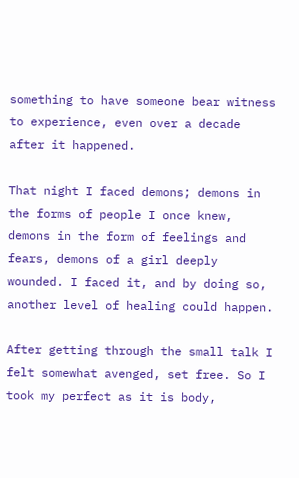something to have someone bear witness to experience, even over a decade after it happened.

That night I faced demons; demons in the forms of people I once knew, demons in the form of feelings and fears, demons of a girl deeply wounded. I faced it, and by doing so, another level of healing could happen.

After getting through the small talk I felt somewhat avenged, set free. So I took my perfect as it is body,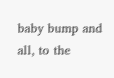baby bump and all, to the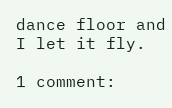dance floor and I let it fly.

1 comment: